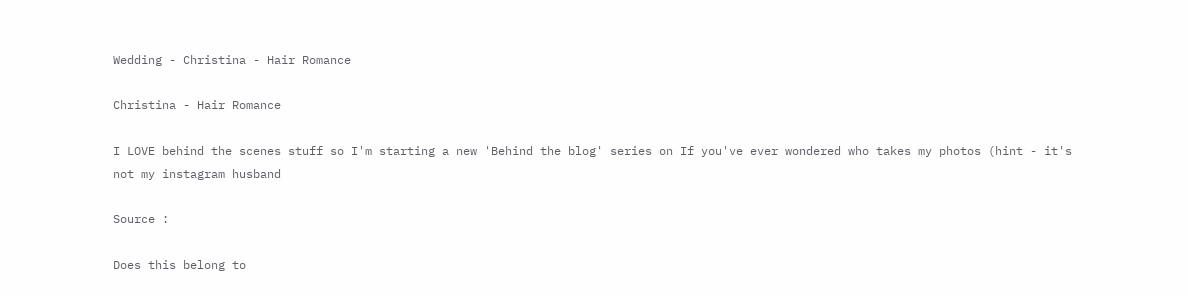Wedding - Christina - Hair Romance

Christina - Hair Romance

I LOVE behind the scenes stuff so I'm starting a new 'Behind the blog' series on If you've ever wondered who takes my photos (hint - it's not my instagram husband

Source :

Does this belong to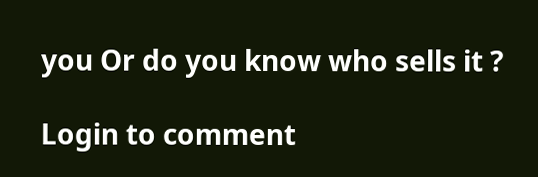you Or do you know who sells it ?

Login to comment